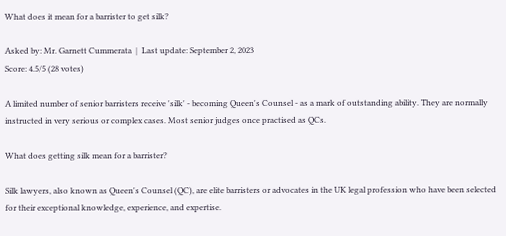What does it mean for a barrister to get silk?

Asked by: Mr. Garnett Cummerata  |  Last update: September 2, 2023
Score: 4.5/5 (28 votes)

A limited number of senior barristers receive 'silk' - becoming Queen's Counsel - as a mark of outstanding ability. They are normally instructed in very serious or complex cases. Most senior judges once practised as QCs.

What does getting silk mean for a barrister?

Silk lawyers, also known as Queen's Counsel (QC), are elite barristers or advocates in the UK legal profession who have been selected for their exceptional knowledge, experience, and expertise.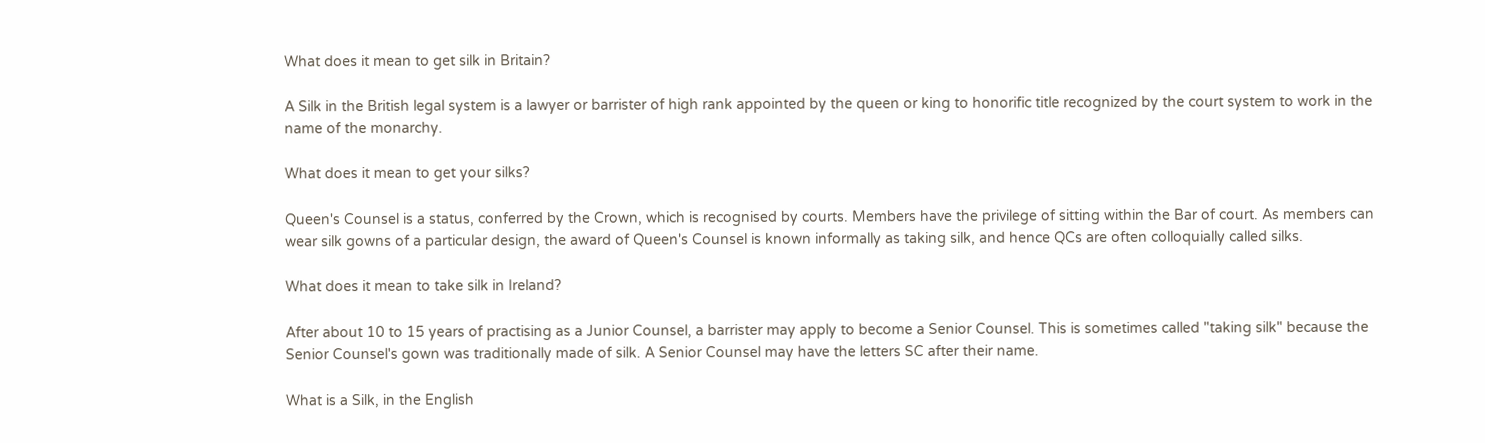What does it mean to get silk in Britain?

A Silk in the British legal system is a lawyer or barrister of high rank appointed by the queen or king to honorific title recognized by the court system to work in the name of the monarchy.

What does it mean to get your silks?

Queen's Counsel is a status, conferred by the Crown, which is recognised by courts. Members have the privilege of sitting within the Bar of court. As members can wear silk gowns of a particular design, the award of Queen's Counsel is known informally as taking silk, and hence QCs are often colloquially called silks.

What does it mean to take silk in Ireland?

After about 10 to 15 years of practising as a Junior Counsel, a barrister may apply to become a Senior Counsel. This is sometimes called "taking silk" because the Senior Counsel's gown was traditionally made of silk. A Senior Counsel may have the letters SC after their name.

What is a Silk, in the English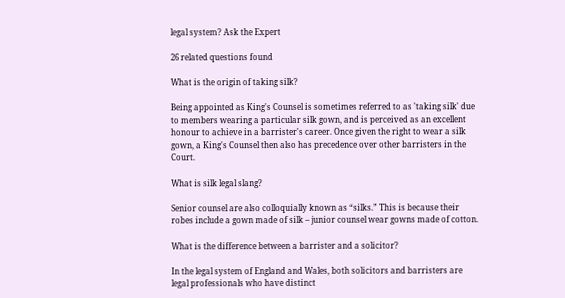legal system? Ask the Expert

26 related questions found

What is the origin of taking silk?

Being appointed as King's Counsel is sometimes referred to as 'taking silk' due to members wearing a particular silk gown, and is perceived as an excellent honour to achieve in a barrister's career. Once given the right to wear a silk gown, a King's Counsel then also has precedence over other barristers in the Court.

What is silk legal slang?

Senior counsel are also colloquially known as “silks.” This is because their robes include a gown made of silk – junior counsel wear gowns made of cotton.

What is the difference between a barrister and a solicitor?

In the legal system of England and Wales, both solicitors and barristers are legal professionals who have distinct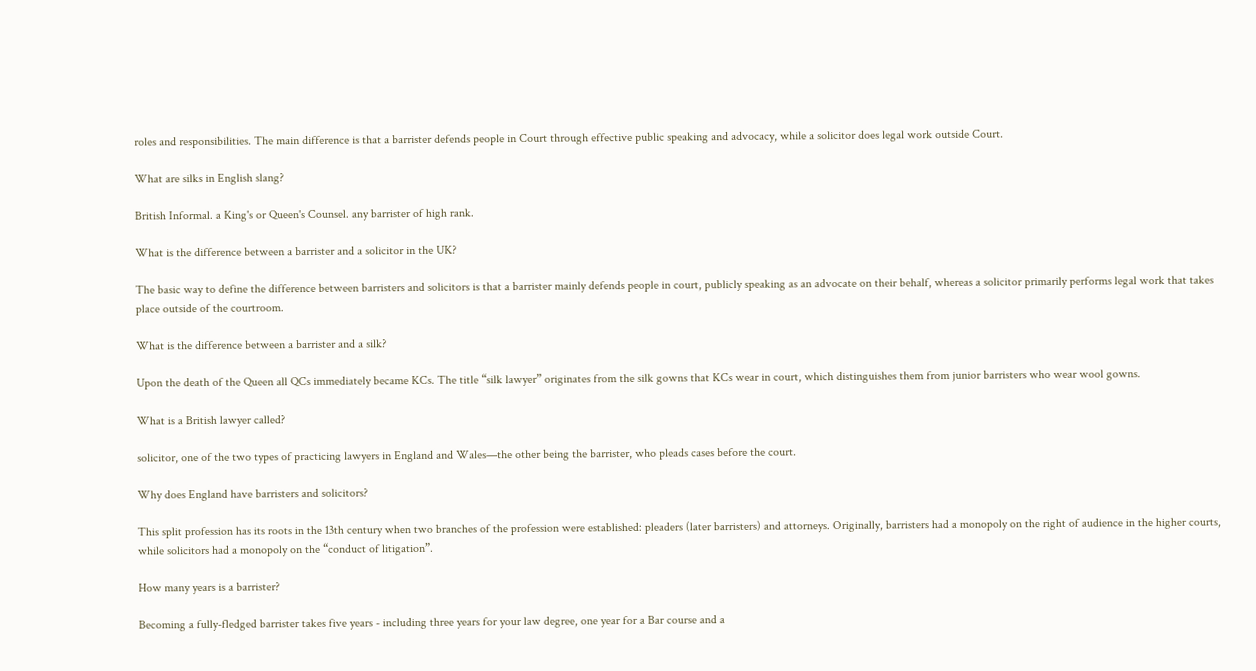roles and responsibilities. The main difference is that a barrister defends people in Court through effective public speaking and advocacy, while a solicitor does legal work outside Court.

What are silks in English slang?

British Informal. a King's or Queen's Counsel. any barrister of high rank.

What is the difference between a barrister and a solicitor in the UK?

The basic way to define the difference between barristers and solicitors is that a barrister mainly defends people in court, publicly speaking as an advocate on their behalf, whereas a solicitor primarily performs legal work that takes place outside of the courtroom.

What is the difference between a barrister and a silk?

Upon the death of the Queen all QCs immediately became KCs. The title “silk lawyer” originates from the silk gowns that KCs wear in court, which distinguishes them from junior barristers who wear wool gowns.

What is a British lawyer called?

solicitor, one of the two types of practicing lawyers in England and Wales—the other being the barrister, who pleads cases before the court.

Why does England have barristers and solicitors?

This split profession has its roots in the 13th century when two branches of the profession were established: pleaders (later barristers) and attorneys. Originally, barristers had a monopoly on the right of audience in the higher courts, while solicitors had a monopoly on the “conduct of litigation”.

How many years is a barrister?

Becoming a fully-fledged barrister takes five years - including three years for your law degree, one year for a Bar course and a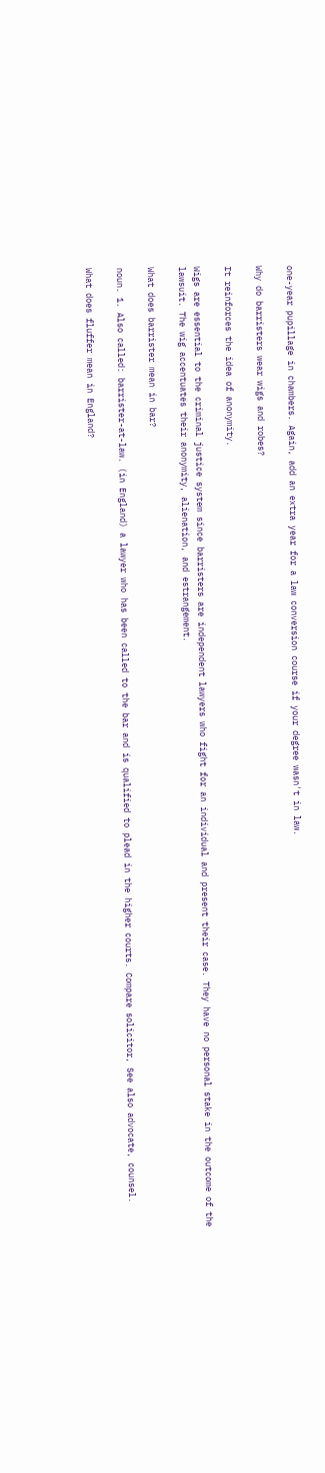one-year pupillage in chambers. Again, add an extra year for a law conversion course if your degree wasn't in law.

Why do barristers wear wigs and robes?

It reinforces the idea of anonymity.

Wigs are essential to the criminal justice system since barristers are independent lawyers who fight for an individual and present their case. They have no personal stake in the outcome of the lawsuit. The wig accentuates their anonymity, alienation, and estrangement.

What does barrister mean in bar?

noun. 1. Also called: barrister-at-law. (in England) a lawyer who has been called to the bar and is qualified to plead in the higher courts. Compare solicitor, See also advocate, counsel.

What does fluffer mean in England?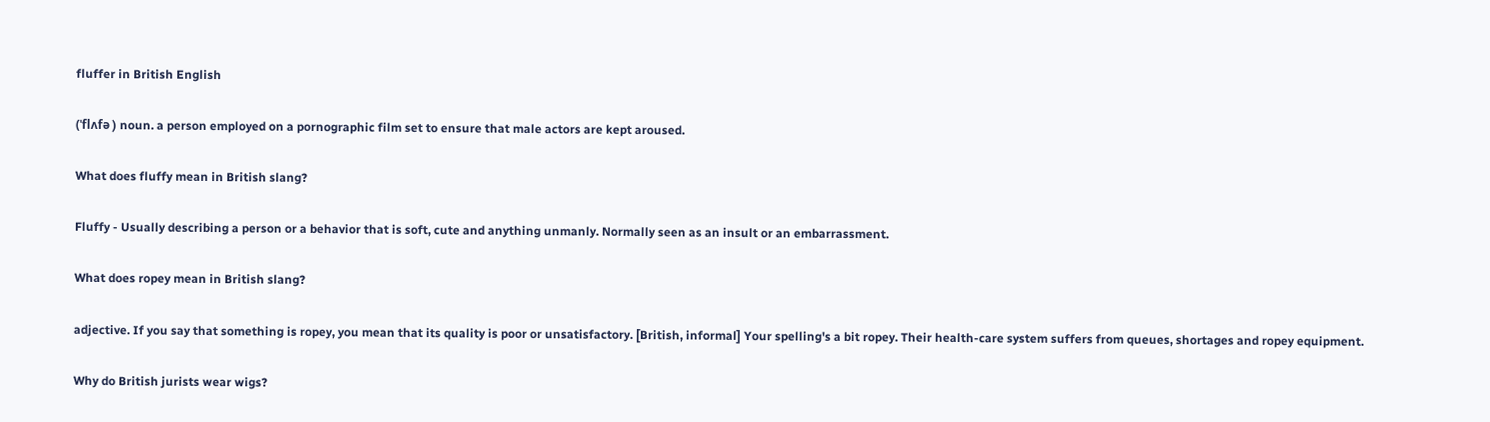fluffer in British English

(ˈflʌfə ) noun. a person employed on a pornographic film set to ensure that male actors are kept aroused.

What does fluffy mean in British slang?

Fluffy - Usually describing a person or a behavior that is soft, cute and anything unmanly. Normally seen as an insult or an embarrassment.

What does ropey mean in British slang?

adjective. If you say that something is ropey, you mean that its quality is poor or unsatisfactory. [British, informal] Your spelling's a bit ropey. Their health-care system suffers from queues, shortages and ropey equipment.

Why do British jurists wear wigs?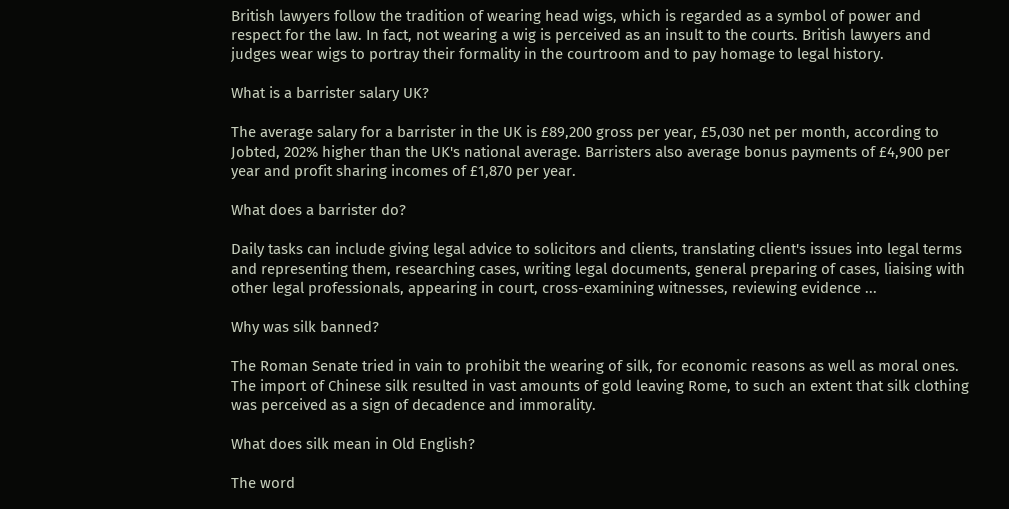British lawyers follow the tradition of wearing head wigs, which is regarded as a symbol of power and respect for the law. In fact, not wearing a wig is perceived as an insult to the courts. British lawyers and judges wear wigs to portray their formality in the courtroom and to pay homage to legal history.

What is a barrister salary UK?

The average salary for a barrister in the UK is £89,200 gross per year, £5,030 net per month, according to Jobted, 202% higher than the UK's national average. Barristers also average bonus payments of £4,900 per year and profit sharing incomes of £1,870 per year.

What does a barrister do?

Daily tasks can include giving legal advice to solicitors and clients, translating client's issues into legal terms and representing them, researching cases, writing legal documents, general preparing of cases, liaising with other legal professionals, appearing in court, cross-examining witnesses, reviewing evidence ...

Why was silk banned?

The Roman Senate tried in vain to prohibit the wearing of silk, for economic reasons as well as moral ones. The import of Chinese silk resulted in vast amounts of gold leaving Rome, to such an extent that silk clothing was perceived as a sign of decadence and immorality.

What does silk mean in Old English?

The word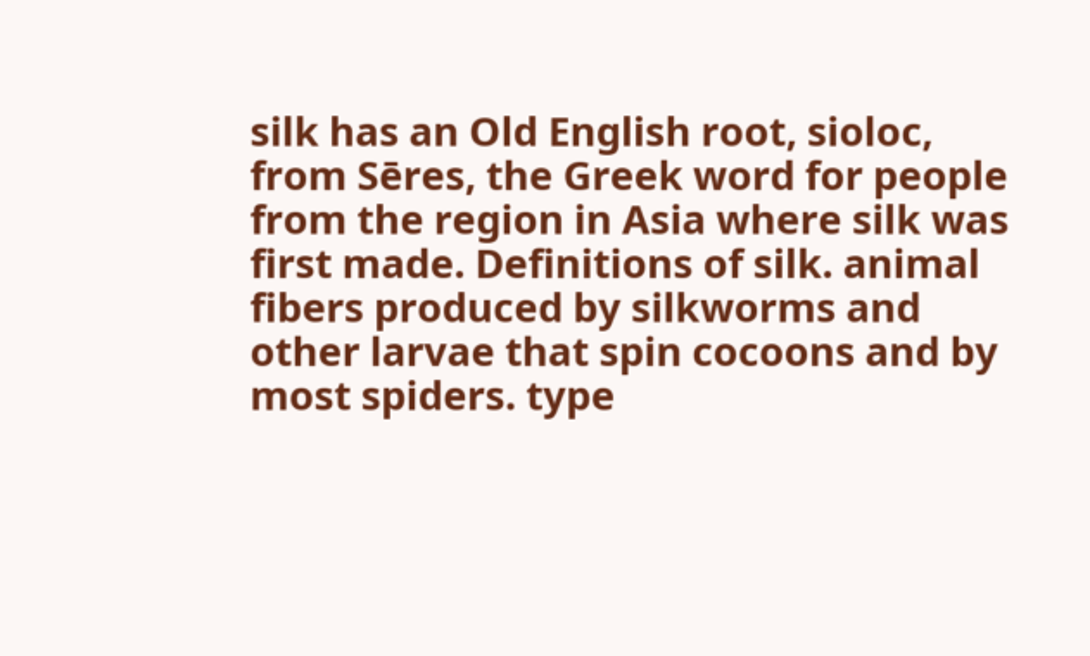silk has an Old English root, sioloc, from Sēres, the Greek word for people from the region in Asia where silk was first made. Definitions of silk. animal fibers produced by silkworms and other larvae that spin cocoons and by most spiders. type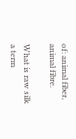of: animal fiber, animal fibre.

What is raw silk a term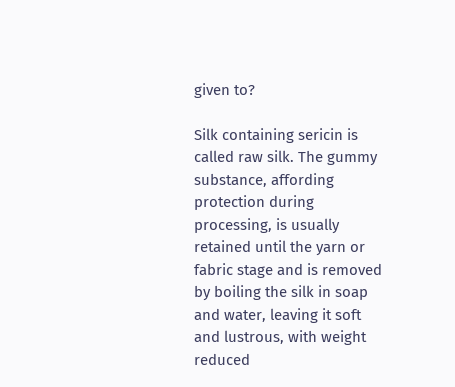given to?

Silk containing sericin is called raw silk. The gummy substance, affording protection during processing, is usually retained until the yarn or fabric stage and is removed by boiling the silk in soap and water, leaving it soft and lustrous, with weight reduced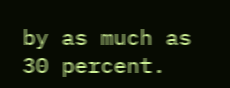by as much as 30 percent.